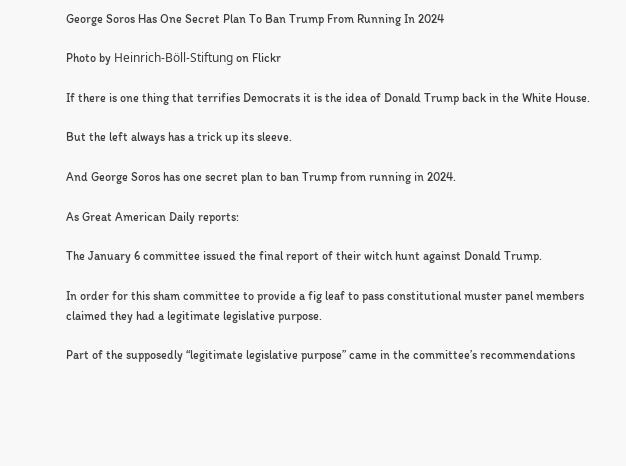George Soros Has One Secret Plan To Ban Trump From Running In 2024

Photo by Heinrich-Böll-Stiftung on Flickr

If there is one thing that terrifies Democrats it is the idea of Donald Trump back in the White House.

But the left always has a trick up its sleeve.

And George Soros has one secret plan to ban Trump from running in 2024.

As Great American Daily reports:

The January 6 committee issued the final report of their witch hunt against Donald Trump.

In order for this sham committee to provide a fig leaf to pass constitutional muster panel members claimed they had a legitimate legislative purpose.

Part of the supposedly “legitimate legislative purpose” came in the committee’s recommendations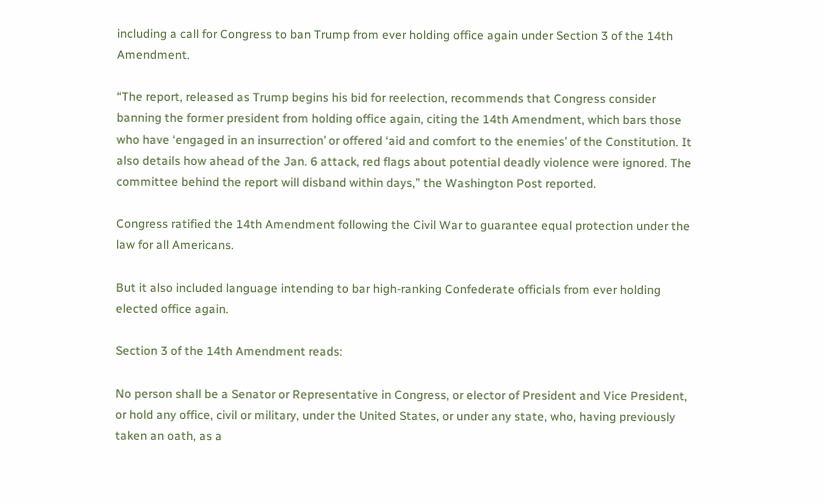including a call for Congress to ban Trump from ever holding office again under Section 3 of the 14th Amendment.

“The report, released as Trump begins his bid for reelection, recommends that Congress consider banning the former president from holding office again, citing the 14th Amendment, which bars those who have ‘engaged in an insurrection’ or offered ‘aid and comfort to the enemies’ of the Constitution. It also details how ahead of the Jan. 6 attack, red flags about potential deadly violence were ignored. The committee behind the report will disband within days,” the Washington Post reported.

Congress ratified the 14th Amendment following the Civil War to guarantee equal protection under the law for all Americans.

But it also included language intending to bar high-ranking Confederate officials from ever holding elected office again.

Section 3 of the 14th Amendment reads:

No person shall be a Senator or Representative in Congress, or elector of President and Vice President, or hold any office, civil or military, under the United States, or under any state, who, having previously taken an oath, as a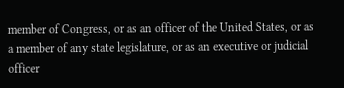member of Congress, or as an officer of the United States, or as a member of any state legislature, or as an executive or judicial officer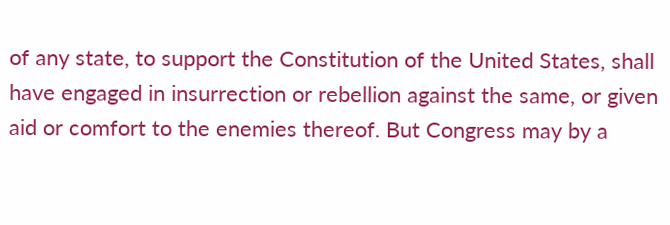of any state, to support the Constitution of the United States, shall have engaged in insurrection or rebellion against the same, or given aid or comfort to the enemies thereof. But Congress may by a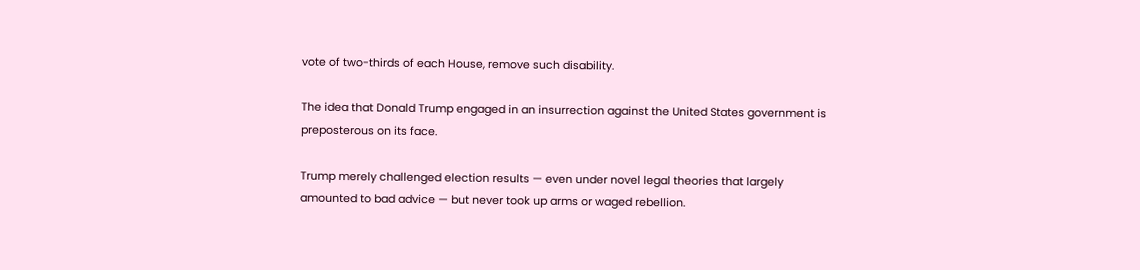vote of two-thirds of each House, remove such disability.

The idea that Donald Trump engaged in an insurrection against the United States government is preposterous on its face.

Trump merely challenged election results — even under novel legal theories that largely amounted to bad advice — but never took up arms or waged rebellion.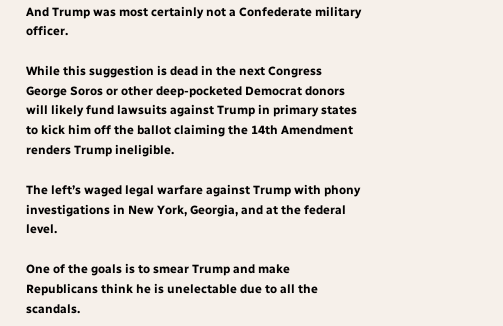And Trump was most certainly not a Confederate military officer.

While this suggestion is dead in the next Congress George Soros or other deep-pocketed Democrat donors will likely fund lawsuits against Trump in primary states to kick him off the ballot claiming the 14th Amendment renders Trump ineligible.

The left’s waged legal warfare against Trump with phony investigations in New York, Georgia, and at the federal level.

One of the goals is to smear Trump and make Republicans think he is unelectable due to all the scandals.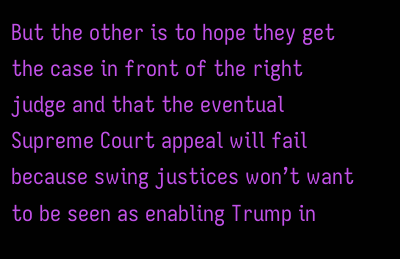But the other is to hope they get the case in front of the right judge and that the eventual Supreme Court appeal will fail because swing justices won’t want to be seen as enabling Trump in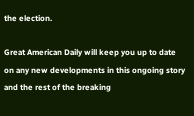the election.

Great American Daily will keep you up to date on any new developments in this ongoing story and the rest of the breaking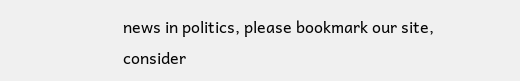news in politics, please bookmark our site, consider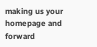making us your homepage and forward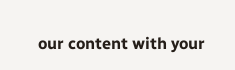our content with your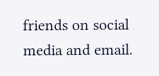friends on social media and email.